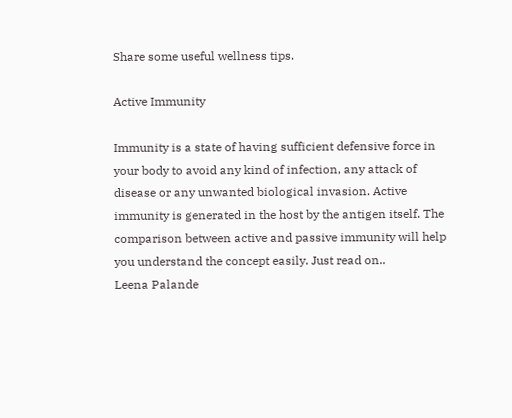Share some useful wellness tips.

Active Immunity

Immunity is a state of having sufficient defensive force in your body to avoid any kind of infection, any attack of disease or any unwanted biological invasion. Active immunity is generated in the host by the antigen itself. The comparison between active and passive immunity will help you understand the concept easily. Just read on..
Leena Palande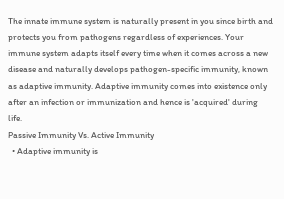The innate immune system is naturally present in you since birth and protects you from pathogens regardless of experiences. Your immune system adapts itself every time when it comes across a new disease and naturally develops pathogen-specific immunity, known as adaptive immunity. Adaptive immunity comes into existence only after an infection or immunization and hence is 'acquired' during life.
Passive Immunity Vs. Active Immunity
  • Adaptive immunity is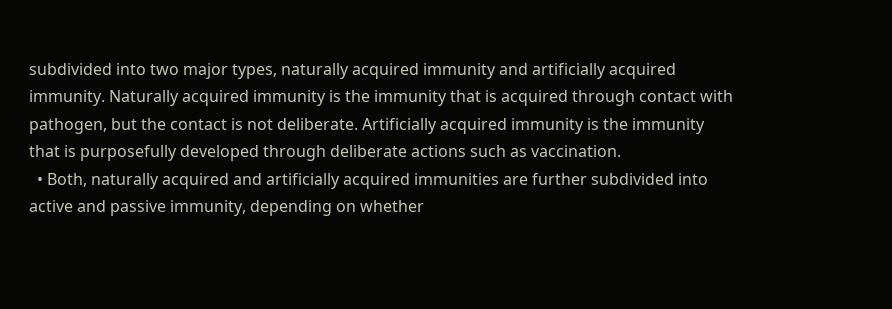subdivided into two major types, naturally acquired immunity and artificially acquired immunity. Naturally acquired immunity is the immunity that is acquired through contact with pathogen, but the contact is not deliberate. Artificially acquired immunity is the immunity that is purposefully developed through deliberate actions such as vaccination.
  • Both, naturally acquired and artificially acquired immunities are further subdivided into active and passive immunity, depending on whether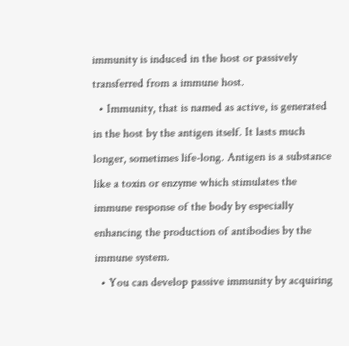immunity is induced in the host or passively transferred from a immune host.
  • Immunity, that is named as active, is generated in the host by the antigen itself. It lasts much longer, sometimes life-long. Antigen is a substance like a toxin or enzyme which stimulates the immune response of the body by especially enhancing the production of antibodies by the immune system.
  • You can develop passive immunity by acquiring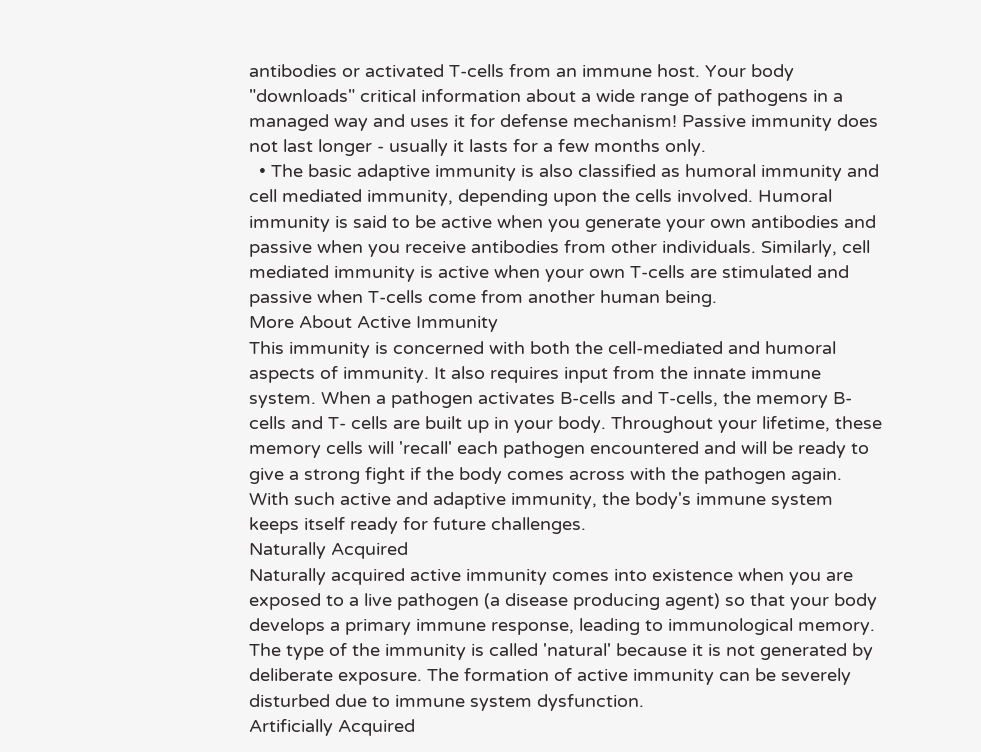antibodies or activated T-cells from an immune host. Your body "downloads" critical information about a wide range of pathogens in a managed way and uses it for defense mechanism! Passive immunity does not last longer - usually it lasts for a few months only.
  • The basic adaptive immunity is also classified as humoral immunity and cell mediated immunity, depending upon the cells involved. Humoral immunity is said to be active when you generate your own antibodies and passive when you receive antibodies from other individuals. Similarly, cell mediated immunity is active when your own T-cells are stimulated and passive when T-cells come from another human being.
More About Active Immunity
This immunity is concerned with both the cell-mediated and humoral aspects of immunity. It also requires input from the innate immune system. When a pathogen activates B-cells and T-cells, the memory B-cells and T- cells are built up in your body. Throughout your lifetime, these memory cells will 'recall' each pathogen encountered and will be ready to give a strong fight if the body comes across with the pathogen again. With such active and adaptive immunity, the body's immune system keeps itself ready for future challenges.
Naturally Acquired
Naturally acquired active immunity comes into existence when you are exposed to a live pathogen (a disease producing agent) so that your body develops a primary immune response, leading to immunological memory. The type of the immunity is called 'natural' because it is not generated by deliberate exposure. The formation of active immunity can be severely disturbed due to immune system dysfunction.
Artificially Acquired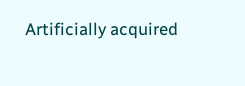Artificially acquired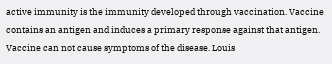active immunity is the immunity developed through vaccination. Vaccine contains an antigen and induces a primary response against that antigen. Vaccine can not cause symptoms of the disease. Louis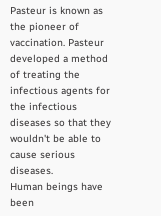Pasteur is known as the pioneer of vaccination. Pasteur developed a method of treating the infectious agents for the infectious diseases so that they wouldn't be able to cause serious diseases.
Human beings have been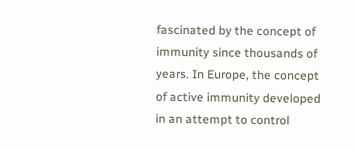fascinated by the concept of immunity since thousands of years. In Europe, the concept of active immunity developed in an attempt to control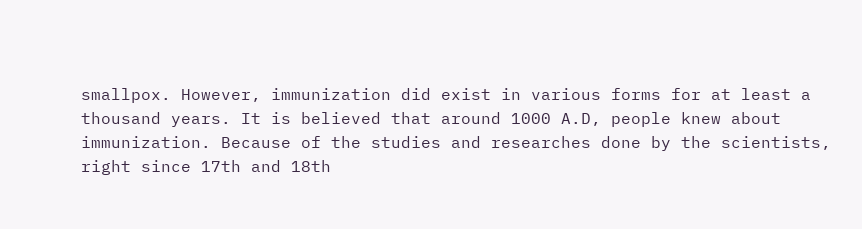smallpox. However, immunization did exist in various forms for at least a thousand years. It is believed that around 1000 A.D, people knew about immunization. Because of the studies and researches done by the scientists, right since 17th and 18th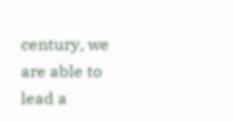century, we are able to lead a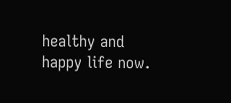healthy and happy life now.